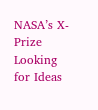NASA’s X-Prize Looking for Ideas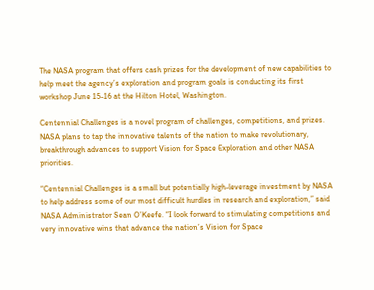The NASA program that offers cash prizes for the development of new capabilities to help meet the agency’s exploration and program goals is conducting its first workshop June 15-16 at the Hilton Hotel, Washington.

Centennial Challenges is a novel program of challenges, competitions, and prizes. NASA plans to tap the innovative talents of the nation to make revolutionary, breakthrough advances to support Vision for Space Exploration and other NASA priorities.

“Centennial Challenges is a small but potentially high-leverage investment by NASA to help address some of our most difficult hurdles in research and exploration,” said NASA Administrator Sean O’Keefe. “I look forward to stimulating competitions and very innovative wins that advance the nation’s Vision for Space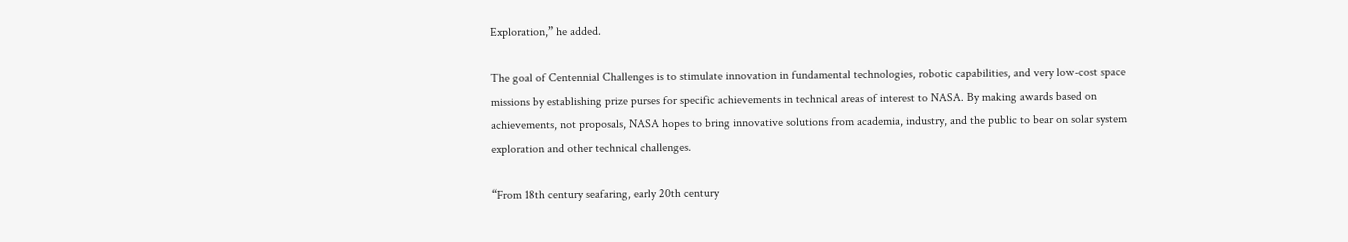Exploration,” he added.

The goal of Centennial Challenges is to stimulate innovation in fundamental technologies, robotic capabilities, and very low-cost space missions by establishing prize purses for specific achievements in technical areas of interest to NASA. By making awards based on achievements, not proposals, NASA hopes to bring innovative solutions from academia, industry, and the public to bear on solar system exploration and other technical challenges.

“From 18th century seafaring, early 20th century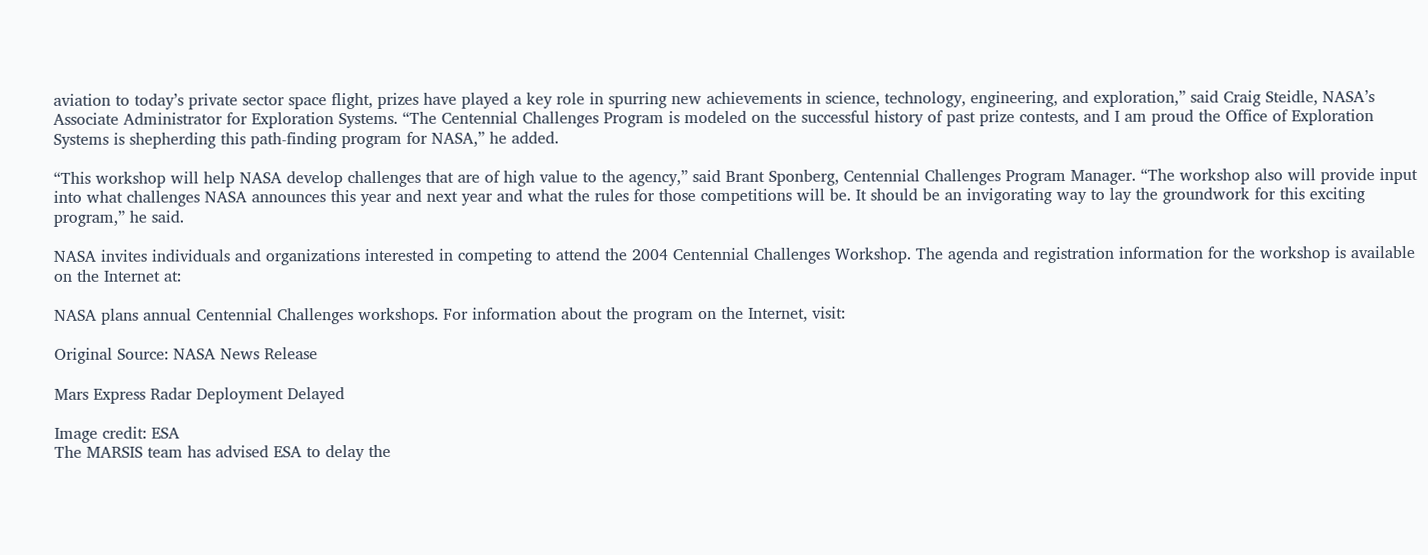aviation to today’s private sector space flight, prizes have played a key role in spurring new achievements in science, technology, engineering, and exploration,” said Craig Steidle, NASA’s Associate Administrator for Exploration Systems. “The Centennial Challenges Program is modeled on the successful history of past prize contests, and I am proud the Office of Exploration Systems is shepherding this path-finding program for NASA,” he added.

“This workshop will help NASA develop challenges that are of high value to the agency,” said Brant Sponberg, Centennial Challenges Program Manager. “The workshop also will provide input into what challenges NASA announces this year and next year and what the rules for those competitions will be. It should be an invigorating way to lay the groundwork for this exciting program,” he said.

NASA invites individuals and organizations interested in competing to attend the 2004 Centennial Challenges Workshop. The agenda and registration information for the workshop is available on the Internet at:

NASA plans annual Centennial Challenges workshops. For information about the program on the Internet, visit:

Original Source: NASA News Release

Mars Express Radar Deployment Delayed

Image credit: ESA
The MARSIS team has advised ESA to delay the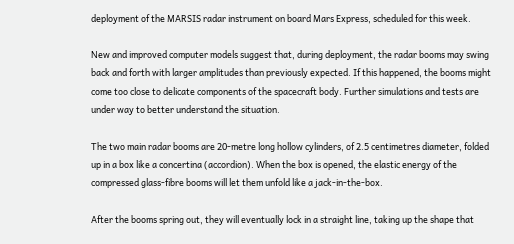deployment of the MARSIS radar instrument on board Mars Express, scheduled for this week.

New and improved computer models suggest that, during deployment, the radar booms may swing back and forth with larger amplitudes than previously expected. If this happened, the booms might come too close to delicate components of the spacecraft body. Further simulations and tests are under way to better understand the situation.

The two main radar booms are 20-metre long hollow cylinders, of 2.5 centimetres diameter, folded up in a box like a concertina (accordion). When the box is opened, the elastic energy of the compressed glass-fibre booms will let them unfold like a jack-in-the-box.

After the booms spring out, they will eventually lock in a straight line, taking up the shape that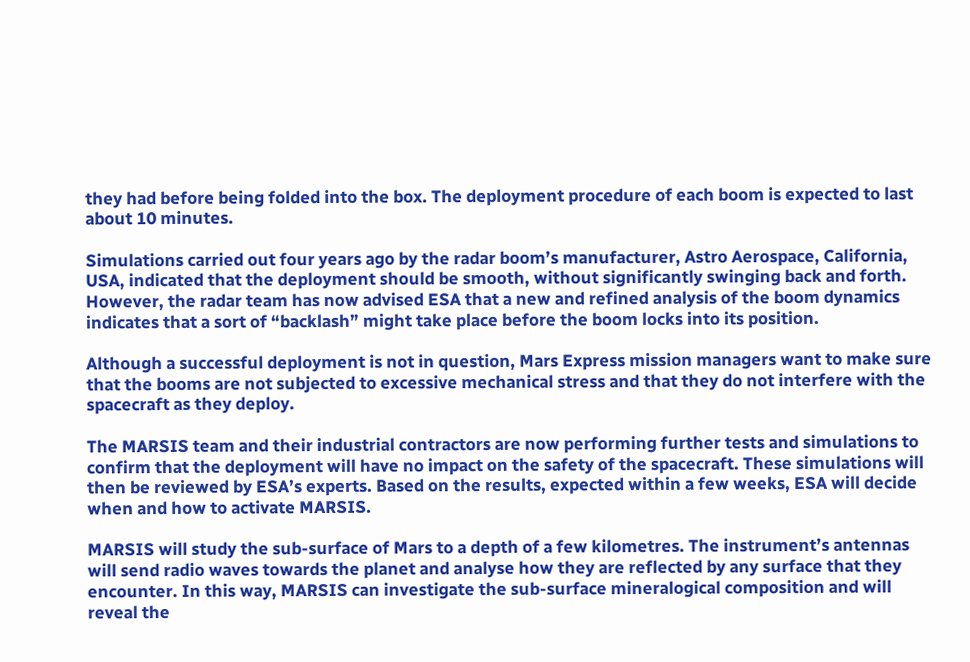they had before being folded into the box. The deployment procedure of each boom is expected to last about 10 minutes.

Simulations carried out four years ago by the radar boom’s manufacturer, Astro Aerospace, California, USA, indicated that the deployment should be smooth, without significantly swinging back and forth. However, the radar team has now advised ESA that a new and refined analysis of the boom dynamics indicates that a sort of “backlash” might take place before the boom locks into its position.

Although a successful deployment is not in question, Mars Express mission managers want to make sure that the booms are not subjected to excessive mechanical stress and that they do not interfere with the spacecraft as they deploy.

The MARSIS team and their industrial contractors are now performing further tests and simulations to confirm that the deployment will have no impact on the safety of the spacecraft. These simulations will then be reviewed by ESA’s experts. Based on the results, expected within a few weeks, ESA will decide when and how to activate MARSIS.

MARSIS will study the sub-surface of Mars to a depth of a few kilometres. The instrument’s antennas will send radio waves towards the planet and analyse how they are reflected by any surface that they encounter. In this way, MARSIS can investigate the sub-surface mineralogical composition and will reveal the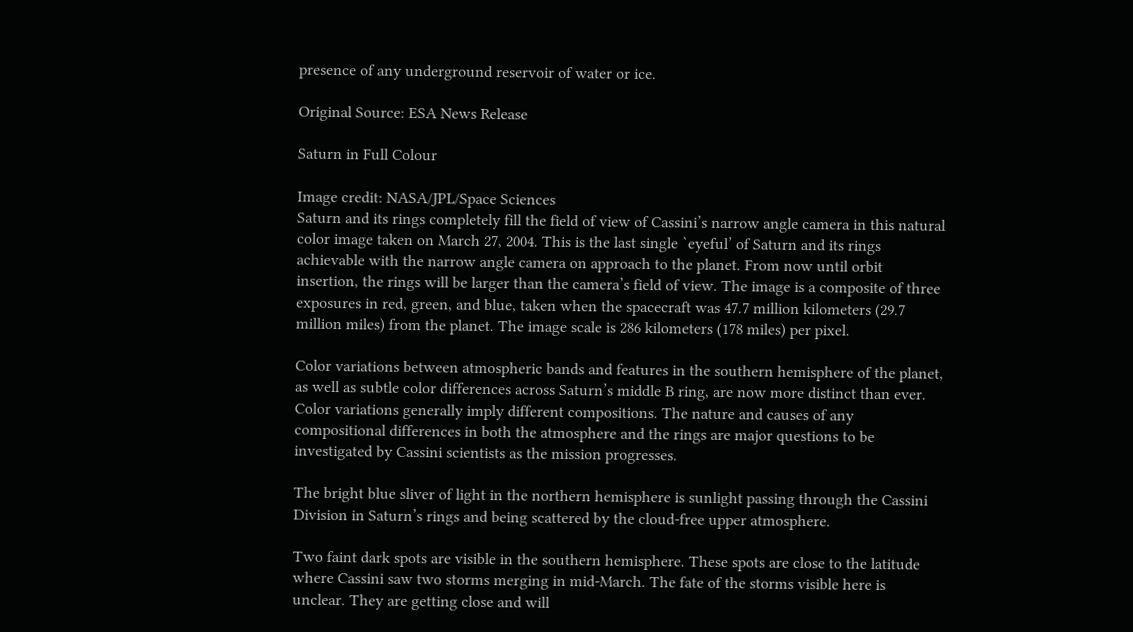presence of any underground reservoir of water or ice.

Original Source: ESA News Release

Saturn in Full Colour

Image credit: NASA/JPL/Space Sciences
Saturn and its rings completely fill the field of view of Cassini’s narrow angle camera in this natural color image taken on March 27, 2004. This is the last single `eyeful’ of Saturn and its rings achievable with the narrow angle camera on approach to the planet. From now until orbit insertion, the rings will be larger than the camera’s field of view. The image is a composite of three exposures in red, green, and blue, taken when the spacecraft was 47.7 million kilometers (29.7 million miles) from the planet. The image scale is 286 kilometers (178 miles) per pixel.

Color variations between atmospheric bands and features in the southern hemisphere of the planet, as well as subtle color differences across Saturn’s middle B ring, are now more distinct than ever. Color variations generally imply different compositions. The nature and causes of any compositional differences in both the atmosphere and the rings are major questions to be investigated by Cassini scientists as the mission progresses.

The bright blue sliver of light in the northern hemisphere is sunlight passing through the Cassini Division in Saturn’s rings and being scattered by the cloud-free upper atmosphere.

Two faint dark spots are visible in the southern hemisphere. These spots are close to the latitude where Cassini saw two storms merging in mid-March. The fate of the storms visible here is unclear. They are getting close and will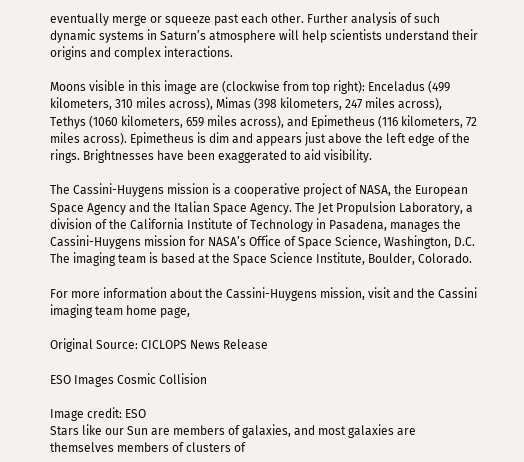eventually merge or squeeze past each other. Further analysis of such dynamic systems in Saturn’s atmosphere will help scientists understand their origins and complex interactions.

Moons visible in this image are (clockwise from top right): Enceladus (499 kilometers, 310 miles across), Mimas (398 kilometers, 247 miles across), Tethys (1060 kilometers, 659 miles across), and Epimetheus (116 kilometers, 72 miles across). Epimetheus is dim and appears just above the left edge of the rings. Brightnesses have been exaggerated to aid visibility.

The Cassini-Huygens mission is a cooperative project of NASA, the European Space Agency and the Italian Space Agency. The Jet Propulsion Laboratory, a division of the California Institute of Technology in Pasadena, manages the Cassini-Huygens mission for NASA’s Office of Space Science, Washington, D.C. The imaging team is based at the Space Science Institute, Boulder, Colorado.

For more information about the Cassini-Huygens mission, visit and the Cassini imaging team home page,

Original Source: CICLOPS News Release

ESO Images Cosmic Collision

Image credit: ESO
Stars like our Sun are members of galaxies, and most galaxies are themselves members of clusters of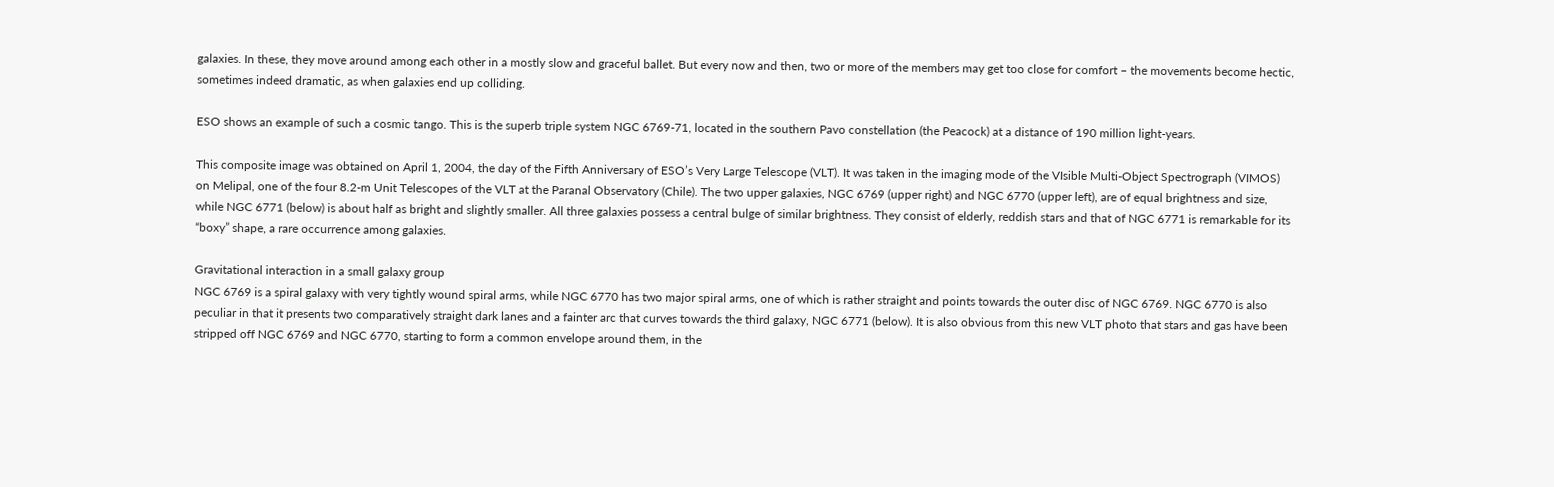galaxies. In these, they move around among each other in a mostly slow and graceful ballet. But every now and then, two or more of the members may get too close for comfort – the movements become hectic, sometimes indeed dramatic, as when galaxies end up colliding.

ESO shows an example of such a cosmic tango. This is the superb triple system NGC 6769-71, located in the southern Pavo constellation (the Peacock) at a distance of 190 million light-years.

This composite image was obtained on April 1, 2004, the day of the Fifth Anniversary of ESO’s Very Large Telescope (VLT). It was taken in the imaging mode of the VIsible Multi-Object Spectrograph (VIMOS) on Melipal, one of the four 8.2-m Unit Telescopes of the VLT at the Paranal Observatory (Chile). The two upper galaxies, NGC 6769 (upper right) and NGC 6770 (upper left), are of equal brightness and size, while NGC 6771 (below) is about half as bright and slightly smaller. All three galaxies possess a central bulge of similar brightness. They consist of elderly, reddish stars and that of NGC 6771 is remarkable for its “boxy” shape, a rare occurrence among galaxies.

Gravitational interaction in a small galaxy group
NGC 6769 is a spiral galaxy with very tightly wound spiral arms, while NGC 6770 has two major spiral arms, one of which is rather straight and points towards the outer disc of NGC 6769. NGC 6770 is also peculiar in that it presents two comparatively straight dark lanes and a fainter arc that curves towards the third galaxy, NGC 6771 (below). It is also obvious from this new VLT photo that stars and gas have been stripped off NGC 6769 and NGC 6770, starting to form a common envelope around them, in the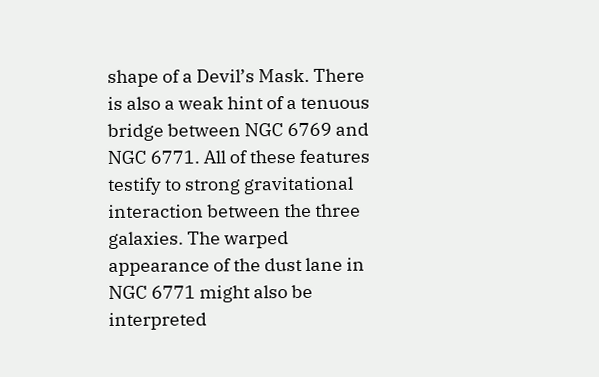shape of a Devil’s Mask. There is also a weak hint of a tenuous bridge between NGC 6769 and NGC 6771. All of these features testify to strong gravitational interaction between the three galaxies. The warped appearance of the dust lane in NGC 6771 might also be interpreted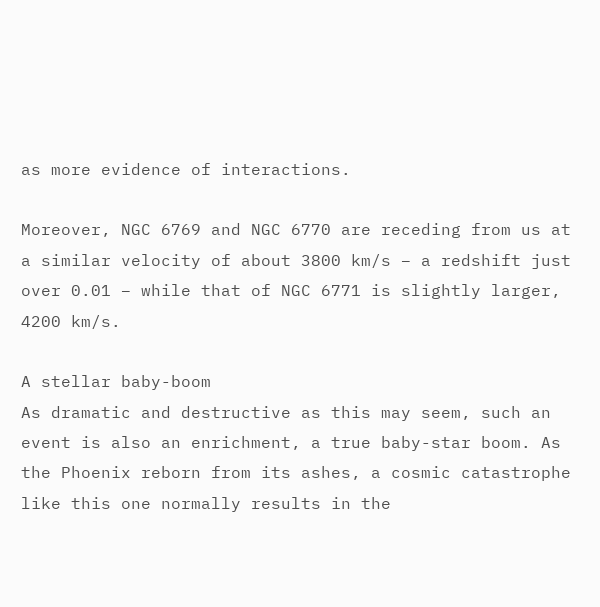as more evidence of interactions.

Moreover, NGC 6769 and NGC 6770 are receding from us at a similar velocity of about 3800 km/s – a redshift just over 0.01 – while that of NGC 6771 is slightly larger, 4200 km/s.

A stellar baby-boom
As dramatic and destructive as this may seem, such an event is also an enrichment, a true baby-star boom. As the Phoenix reborn from its ashes, a cosmic catastrophe like this one normally results in the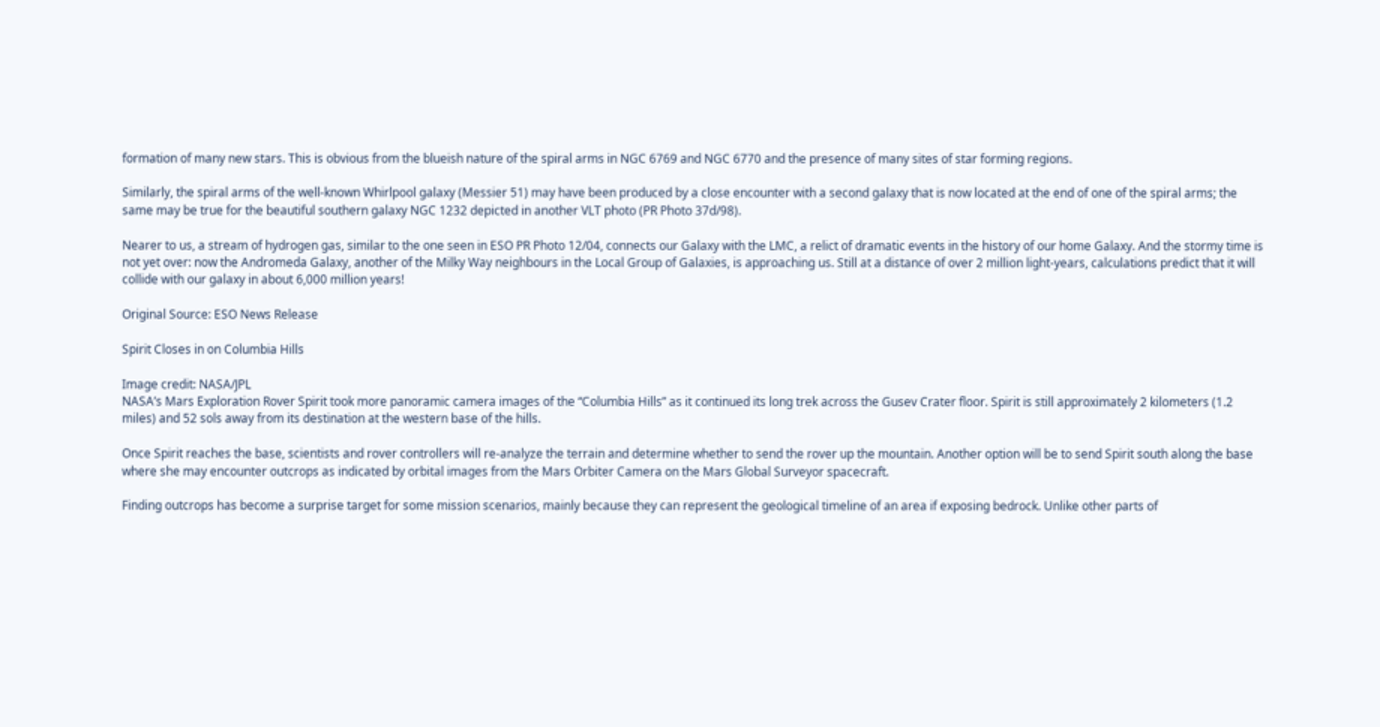formation of many new stars. This is obvious from the blueish nature of the spiral arms in NGC 6769 and NGC 6770 and the presence of many sites of star forming regions.

Similarly, the spiral arms of the well-known Whirlpool galaxy (Messier 51) may have been produced by a close encounter with a second galaxy that is now located at the end of one of the spiral arms; the same may be true for the beautiful southern galaxy NGC 1232 depicted in another VLT photo (PR Photo 37d/98).

Nearer to us, a stream of hydrogen gas, similar to the one seen in ESO PR Photo 12/04, connects our Galaxy with the LMC, a relict of dramatic events in the history of our home Galaxy. And the stormy time is not yet over: now the Andromeda Galaxy, another of the Milky Way neighbours in the Local Group of Galaxies, is approaching us. Still at a distance of over 2 million light-years, calculations predict that it will collide with our galaxy in about 6,000 million years!

Original Source: ESO News Release

Spirit Closes in on Columbia Hills

Image credit: NASA/JPL
NASA’s Mars Exploration Rover Spirit took more panoramic camera images of the “Columbia Hills” as it continued its long trek across the Gusev Crater floor. Spirit is still approximately 2 kilometers (1.2 miles) and 52 sols away from its destination at the western base of the hills.

Once Spirit reaches the base, scientists and rover controllers will re-analyze the terrain and determine whether to send the rover up the mountain. Another option will be to send Spirit south along the base where she may encounter outcrops as indicated by orbital images from the Mars Orbiter Camera on the Mars Global Surveyor spacecraft.

Finding outcrops has become a surprise target for some mission scenarios, mainly because they can represent the geological timeline of an area if exposing bedrock. Unlike other parts of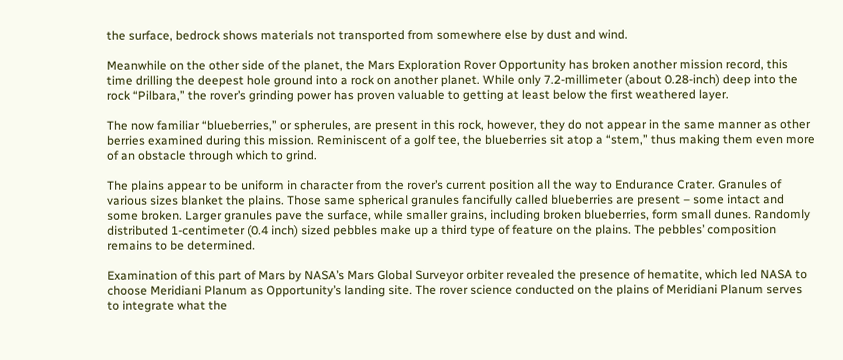the surface, bedrock shows materials not transported from somewhere else by dust and wind.

Meanwhile on the other side of the planet, the Mars Exploration Rover Opportunity has broken another mission record, this time drilling the deepest hole ground into a rock on another planet. While only 7.2-millimeter (about 0.28-inch) deep into the rock “Pilbara,” the rover’s grinding power has proven valuable to getting at least below the first weathered layer.

The now familiar “blueberries,” or spherules, are present in this rock, however, they do not appear in the same manner as other berries examined during this mission. Reminiscent of a golf tee, the blueberries sit atop a “stem,” thus making them even more of an obstacle through which to grind.

The plains appear to be uniform in character from the rover’s current position all the way to Endurance Crater. Granules of various sizes blanket the plains. Those same spherical granules fancifully called blueberries are present – some intact and some broken. Larger granules pave the surface, while smaller grains, including broken blueberries, form small dunes. Randomly distributed 1-centimeter (0.4 inch) sized pebbles make up a third type of feature on the plains. The pebbles’ composition remains to be determined.

Examination of this part of Mars by NASA’s Mars Global Surveyor orbiter revealed the presence of hematite, which led NASA to choose Meridiani Planum as Opportunity’s landing site. The rover science conducted on the plains of Meridiani Planum serves to integrate what the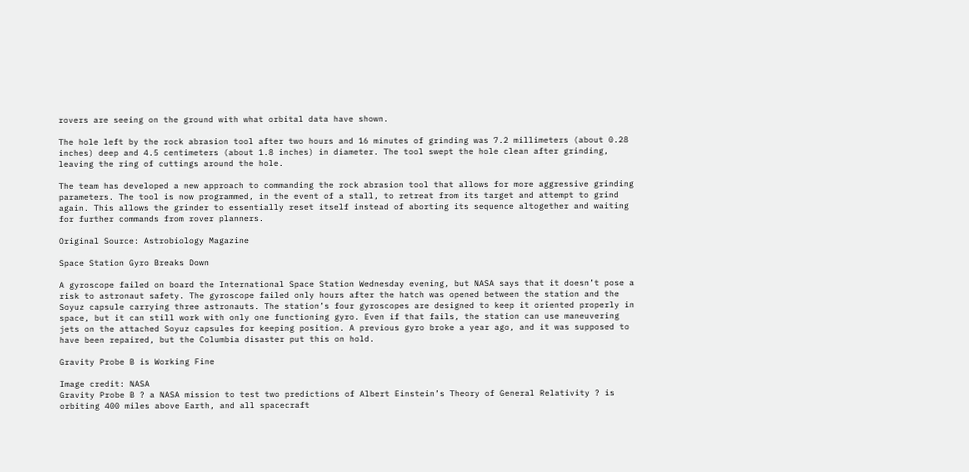rovers are seeing on the ground with what orbital data have shown.

The hole left by the rock abrasion tool after two hours and 16 minutes of grinding was 7.2 millimeters (about 0.28 inches) deep and 4.5 centimeters (about 1.8 inches) in diameter. The tool swept the hole clean after grinding, leaving the ring of cuttings around the hole.

The team has developed a new approach to commanding the rock abrasion tool that allows for more aggressive grinding parameters. The tool is now programmed, in the event of a stall, to retreat from its target and attempt to grind again. This allows the grinder to essentially reset itself instead of aborting its sequence altogether and waiting for further commands from rover planners.

Original Source: Astrobiology Magazine

Space Station Gyro Breaks Down

A gyroscope failed on board the International Space Station Wednesday evening, but NASA says that it doesn’t pose a risk to astronaut safety. The gyroscope failed only hours after the hatch was opened between the station and the Soyuz capsule carrying three astronauts. The station’s four gyroscopes are designed to keep it oriented properly in space, but it can still work with only one functioning gyro. Even if that fails, the station can use maneuvering jets on the attached Soyuz capsules for keeping position. A previous gyro broke a year ago, and it was supposed to have been repaired, but the Columbia disaster put this on hold.

Gravity Probe B is Working Fine

Image credit: NASA
Gravity Probe B ? a NASA mission to test two predictions of Albert Einstein’s Theory of General Relativity ? is orbiting 400 miles above Earth, and all spacecraft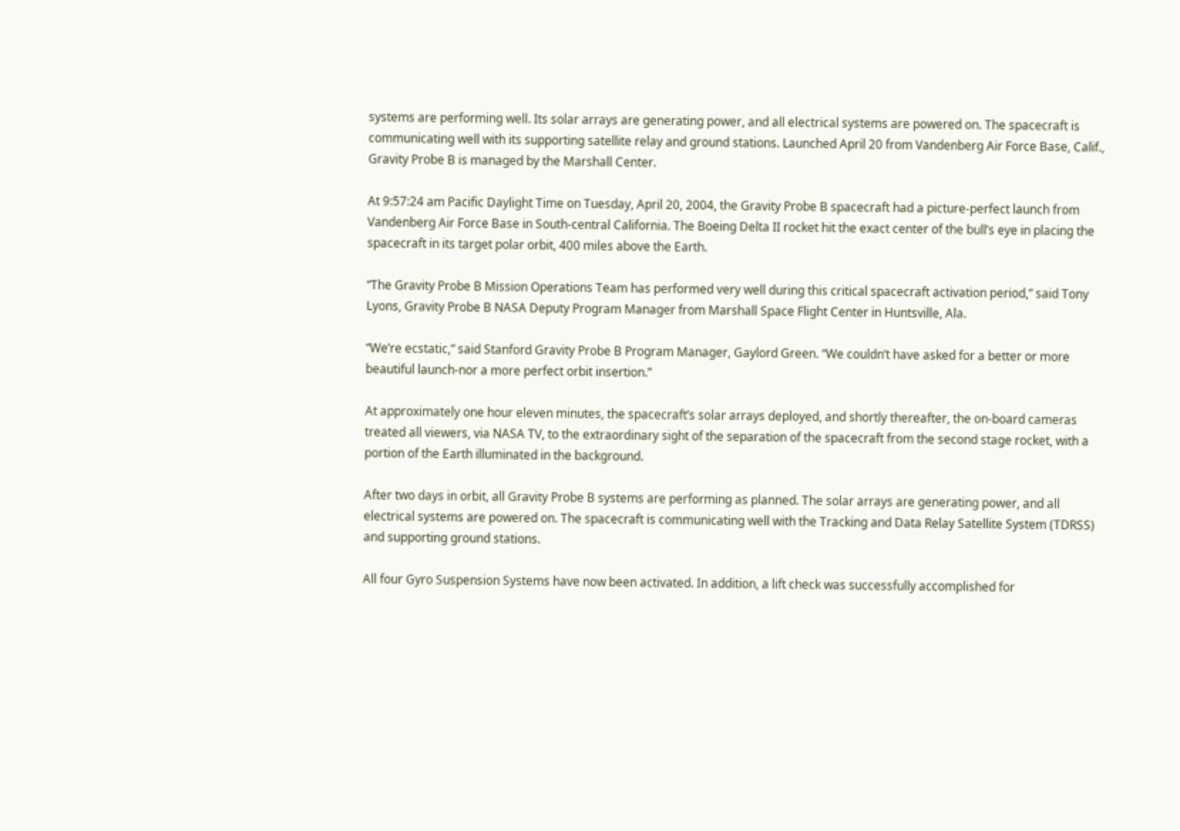systems are performing well. Its solar arrays are generating power, and all electrical systems are powered on. The spacecraft is communicating well with its supporting satellite relay and ground stations. Launched April 20 from Vandenberg Air Force Base, Calif., Gravity Probe B is managed by the Marshall Center.

At 9:57:24 am Pacific Daylight Time on Tuesday, April 20, 2004, the Gravity Probe B spacecraft had a picture-perfect launch from Vandenberg Air Force Base in South-central California. The Boeing Delta II rocket hit the exact center of the bull’s eye in placing the spacecraft in its target polar orbit, 400 miles above the Earth.

“The Gravity Probe B Mission Operations Team has performed very well during this critical spacecraft activation period,” said Tony Lyons, Gravity Probe B NASA Deputy Program Manager from Marshall Space Flight Center in Huntsville, Ala.

“We’re ecstatic,” said Stanford Gravity Probe B Program Manager, Gaylord Green. “We couldn’t have asked for a better or more beautiful launch-nor a more perfect orbit insertion.”

At approximately one hour eleven minutes, the spacecraft’s solar arrays deployed, and shortly thereafter, the on-board cameras treated all viewers, via NASA TV, to the extraordinary sight of the separation of the spacecraft from the second stage rocket, with a portion of the Earth illuminated in the background.

After two days in orbit, all Gravity Probe B systems are performing as planned. The solar arrays are generating power, and all electrical systems are powered on. The spacecraft is communicating well with the Tracking and Data Relay Satellite System (TDRSS) and supporting ground stations.

All four Gyro Suspension Systems have now been activated. In addition, a lift check was successfully accomplished for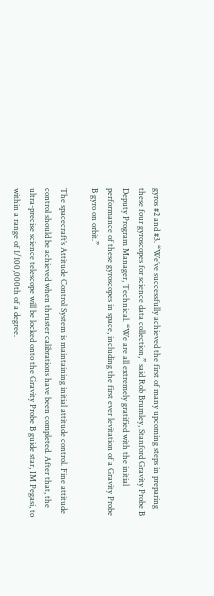gyros #2 and #3. “We’ve successfully achieved the first of many upcoming steps in preparing these four gyroscopes for science data collection,” said Rob Brumley, Stanford Gravity Probe B Deputy Program Manager, Technical. “We are all extremely gratified with the initial performance of these gyroscopes in space, including the first ever levitation of a Gravity Probe B gyro on orbit.”

The spacecraft’s Attitude Control System is maintaining initial attitude control. Fine attitude control should be achieved when thruster calibrations have been completed. After that, the ultra-precise science telescope will be locked onto the Gravity Probe B guide star, IM Pegasi, to within a range of 1/100,000th of a degree.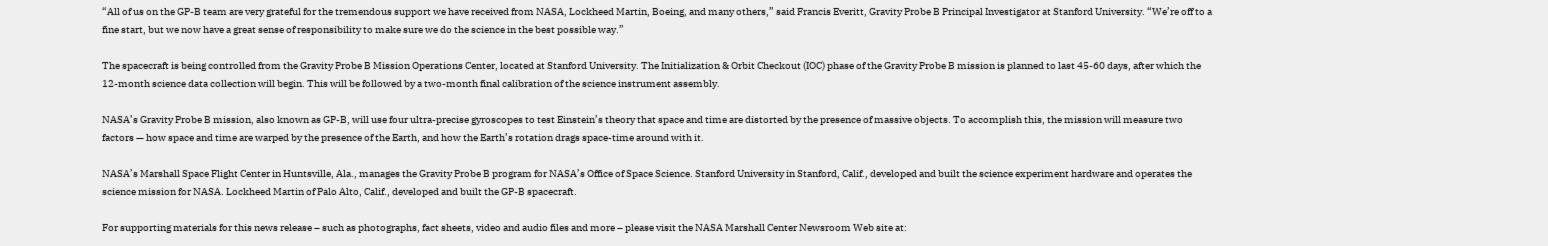“All of us on the GP-B team are very grateful for the tremendous support we have received from NASA, Lockheed Martin, Boeing, and many others,” said Francis Everitt, Gravity Probe B Principal Investigator at Stanford University. “We’re off to a fine start, but we now have a great sense of responsibility to make sure we do the science in the best possible way.”

The spacecraft is being controlled from the Gravity Probe B Mission Operations Center, located at Stanford University. The Initialization & Orbit Checkout (IOC) phase of the Gravity Probe B mission is planned to last 45-60 days, after which the 12-month science data collection will begin. This will be followed by a two-month final calibration of the science instrument assembly.

NASA’s Gravity Probe B mission, also known as GP-B, will use four ultra-precise gyroscopes to test Einstein’s theory that space and time are distorted by the presence of massive objects. To accomplish this, the mission will measure two factors — how space and time are warped by the presence of the Earth, and how the Earth’s rotation drags space-time around with it.

NASA’s Marshall Space Flight Center in Huntsville, Ala., manages the Gravity Probe B program for NASA’s Office of Space Science. Stanford University in Stanford, Calif., developed and built the science experiment hardware and operates the science mission for NASA. Lockheed Martin of Palo Alto, Calif., developed and built the GP-B spacecraft.

For supporting materials for this news release – such as photographs, fact sheets, video and audio files and more – please visit the NASA Marshall Center Newsroom Web site at: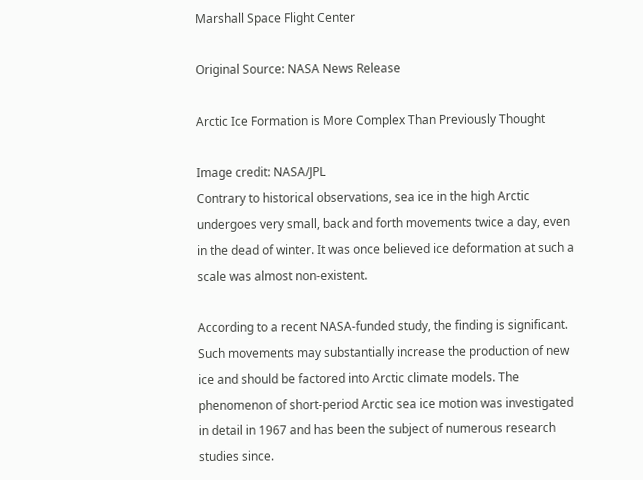Marshall Space Flight Center

Original Source: NASA News Release

Arctic Ice Formation is More Complex Than Previously Thought

Image credit: NASA/JPL
Contrary to historical observations, sea ice in the high Arctic undergoes very small, back and forth movements twice a day, even in the dead of winter. It was once believed ice deformation at such a scale was almost non-existent.

According to a recent NASA-funded study, the finding is significant. Such movements may substantially increase the production of new ice and should be factored into Arctic climate models. The phenomenon of short-period Arctic sea ice motion was investigated in detail in 1967 and has been the subject of numerous research studies since.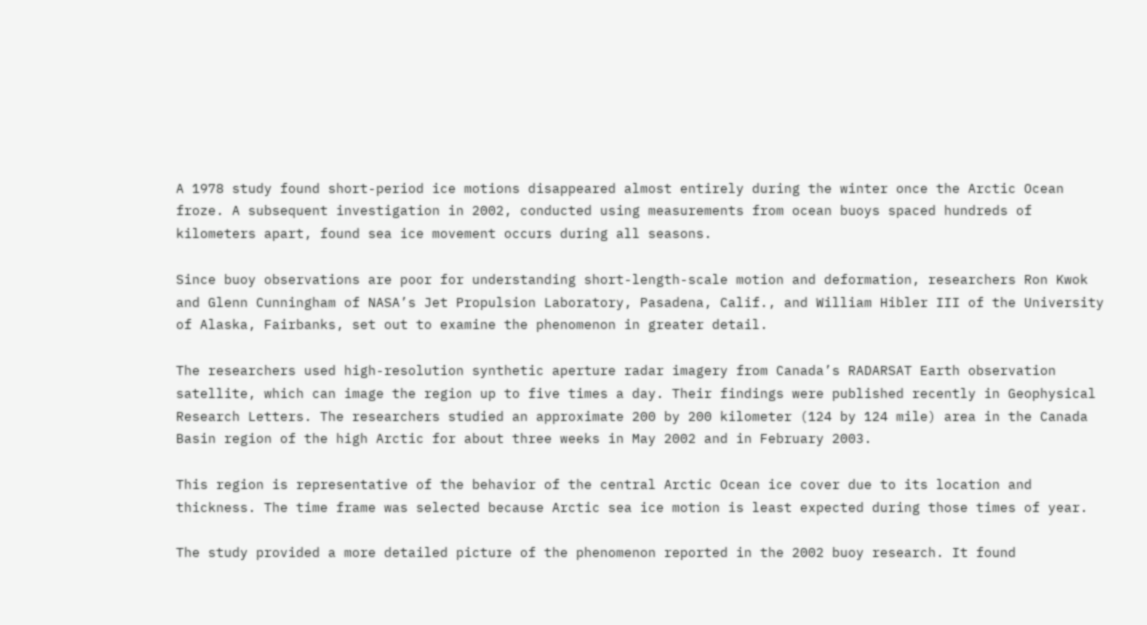A 1978 study found short-period ice motions disappeared almost entirely during the winter once the Arctic Ocean froze. A subsequent investigation in 2002, conducted using measurements from ocean buoys spaced hundreds of kilometers apart, found sea ice movement occurs during all seasons.

Since buoy observations are poor for understanding short-length-scale motion and deformation, researchers Ron Kwok and Glenn Cunningham of NASA’s Jet Propulsion Laboratory, Pasadena, Calif., and William Hibler III of the University of Alaska, Fairbanks, set out to examine the phenomenon in greater detail.

The researchers used high-resolution synthetic aperture radar imagery from Canada’s RADARSAT Earth observation satellite, which can image the region up to five times a day. Their findings were published recently in Geophysical Research Letters. The researchers studied an approximate 200 by 200 kilometer (124 by 124 mile) area in the Canada Basin region of the high Arctic for about three weeks in May 2002 and in February 2003.

This region is representative of the behavior of the central Arctic Ocean ice cover due to its location and thickness. The time frame was selected because Arctic sea ice motion is least expected during those times of year.

The study provided a more detailed picture of the phenomenon reported in the 2002 buoy research. It found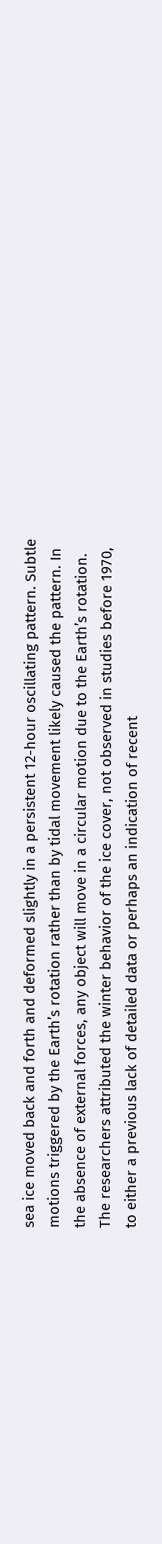sea ice moved back and forth and deformed slightly in a persistent 12-hour oscillating pattern. Subtle motions triggered by the Earth’s rotation rather than by tidal movement likely caused the pattern. In the absence of external forces, any object will move in a circular motion due to the Earth’s rotation. The researchers attributed the winter behavior of the ice cover, not observed in studies before 1970, to either a previous lack of detailed data or perhaps an indication of recent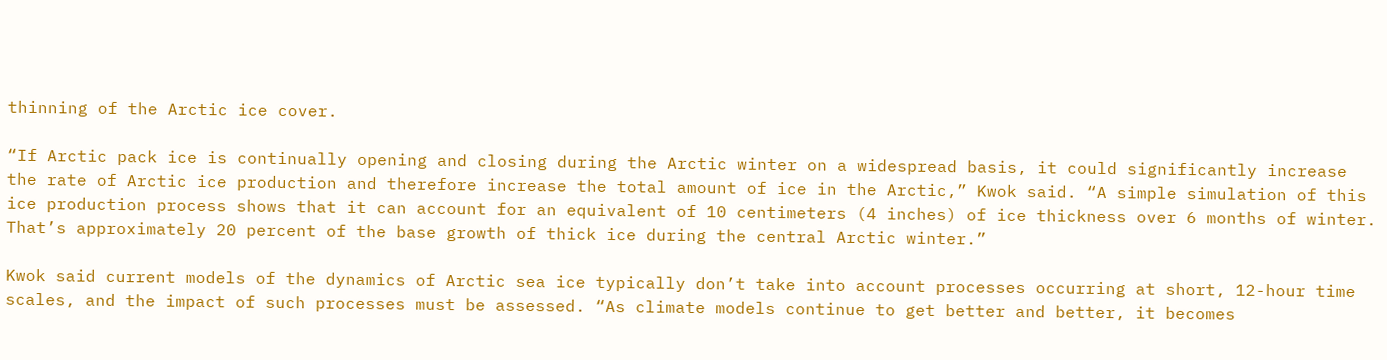thinning of the Arctic ice cover.

“If Arctic pack ice is continually opening and closing during the Arctic winter on a widespread basis, it could significantly increase the rate of Arctic ice production and therefore increase the total amount of ice in the Arctic,” Kwok said. “A simple simulation of this ice production process shows that it can account for an equivalent of 10 centimeters (4 inches) of ice thickness over 6 months of winter. That’s approximately 20 percent of the base growth of thick ice during the central Arctic winter.”

Kwok said current models of the dynamics of Arctic sea ice typically don’t take into account processes occurring at short, 12-hour time scales, and the impact of such processes must be assessed. “As climate models continue to get better and better, it becomes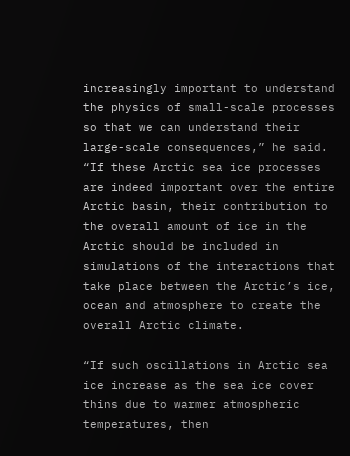increasingly important to understand the physics of small-scale processes so that we can understand their large-scale consequences,” he said. “If these Arctic sea ice processes are indeed important over the entire Arctic basin, their contribution to the overall amount of ice in the Arctic should be included in simulations of the interactions that take place between the Arctic’s ice, ocean and atmosphere to create the overall Arctic climate.

“If such oscillations in Arctic sea ice increase as the sea ice cover thins due to warmer atmospheric temperatures, then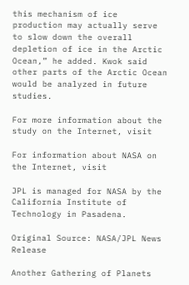this mechanism of ice production may actually serve to slow down the overall depletion of ice in the Arctic Ocean,” he added. Kwok said other parts of the Arctic Ocean would be analyzed in future studies.

For more information about the study on the Internet, visit

For information about NASA on the Internet, visit

JPL is managed for NASA by the California Institute of Technology in Pasadena.

Original Source: NASA/JPL News Release

Another Gathering of Planets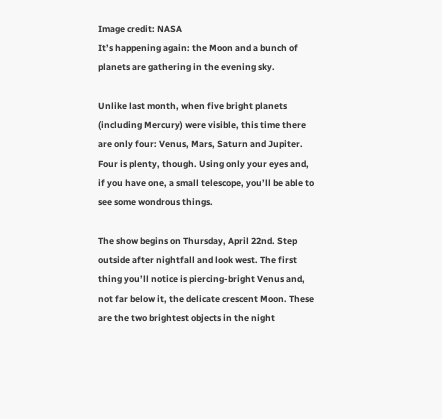Image credit: NASA
It’s happening again: the Moon and a bunch of planets are gathering in the evening sky.

Unlike last month, when five bright planets (including Mercury) were visible, this time there are only four: Venus, Mars, Saturn and Jupiter. Four is plenty, though. Using only your eyes and, if you have one, a small telescope, you’ll be able to see some wondrous things.

The show begins on Thursday, April 22nd. Step outside after nightfall and look west. The first thing you’ll notice is piercing-bright Venus and, not far below it, the delicate crescent Moon. These are the two brightest objects in the night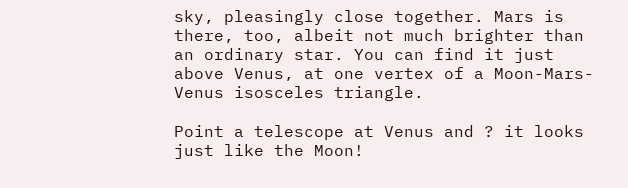sky, pleasingly close together. Mars is there, too, albeit not much brighter than an ordinary star. You can find it just above Venus, at one vertex of a Moon-Mars-Venus isosceles triangle.

Point a telescope at Venus and ? it looks just like the Moon!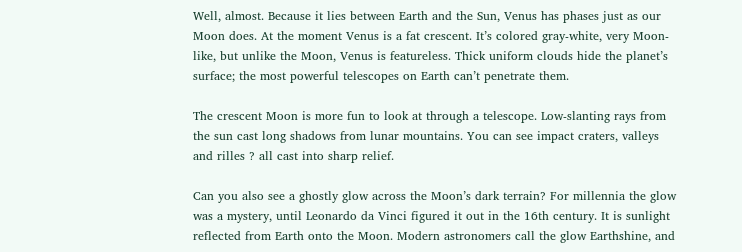Well, almost. Because it lies between Earth and the Sun, Venus has phases just as our Moon does. At the moment Venus is a fat crescent. It’s colored gray-white, very Moon-like, but unlike the Moon, Venus is featureless. Thick uniform clouds hide the planet’s surface; the most powerful telescopes on Earth can’t penetrate them.

The crescent Moon is more fun to look at through a telescope. Low-slanting rays from the sun cast long shadows from lunar mountains. You can see impact craters, valleys and rilles ? all cast into sharp relief.

Can you also see a ghostly glow across the Moon’s dark terrain? For millennia the glow was a mystery, until Leonardo da Vinci figured it out in the 16th century. It is sunlight reflected from Earth onto the Moon. Modern astronomers call the glow Earthshine, and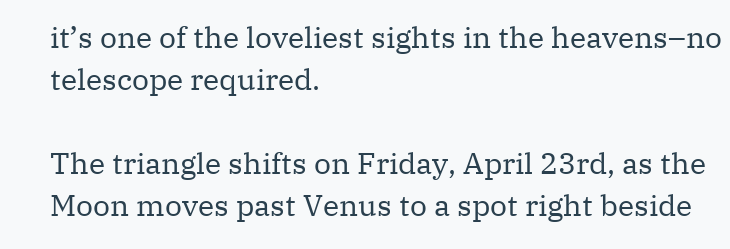it’s one of the loveliest sights in the heavens–no telescope required.

The triangle shifts on Friday, April 23rd, as the Moon moves past Venus to a spot right beside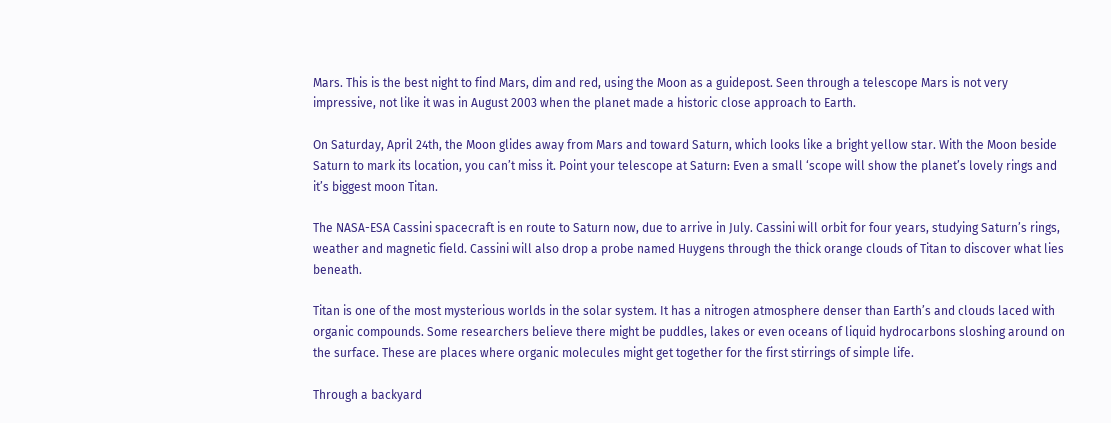Mars. This is the best night to find Mars, dim and red, using the Moon as a guidepost. Seen through a telescope Mars is not very impressive, not like it was in August 2003 when the planet made a historic close approach to Earth.

On Saturday, April 24th, the Moon glides away from Mars and toward Saturn, which looks like a bright yellow star. With the Moon beside Saturn to mark its location, you can’t miss it. Point your telescope at Saturn: Even a small ‘scope will show the planet’s lovely rings and it’s biggest moon Titan.

The NASA-ESA Cassini spacecraft is en route to Saturn now, due to arrive in July. Cassini will orbit for four years, studying Saturn’s rings, weather and magnetic field. Cassini will also drop a probe named Huygens through the thick orange clouds of Titan to discover what lies beneath.

Titan is one of the most mysterious worlds in the solar system. It has a nitrogen atmosphere denser than Earth’s and clouds laced with organic compounds. Some researchers believe there might be puddles, lakes or even oceans of liquid hydrocarbons sloshing around on the surface. These are places where organic molecules might get together for the first stirrings of simple life.

Through a backyard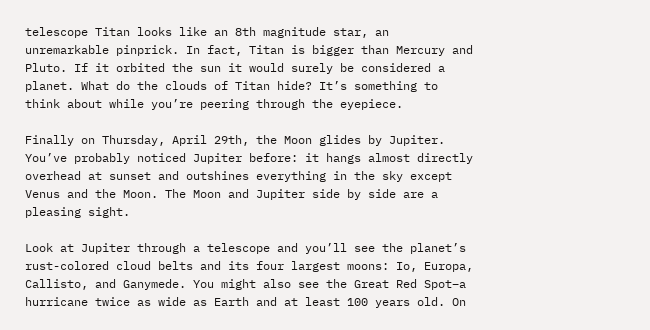telescope Titan looks like an 8th magnitude star, an unremarkable pinprick. In fact, Titan is bigger than Mercury and Pluto. If it orbited the sun it would surely be considered a planet. What do the clouds of Titan hide? It’s something to think about while you’re peering through the eyepiece.

Finally on Thursday, April 29th, the Moon glides by Jupiter. You’ve probably noticed Jupiter before: it hangs almost directly overhead at sunset and outshines everything in the sky except Venus and the Moon. The Moon and Jupiter side by side are a pleasing sight.

Look at Jupiter through a telescope and you’ll see the planet’s rust-colored cloud belts and its four largest moons: Io, Europa, Callisto, and Ganymede. You might also see the Great Red Spot–a hurricane twice as wide as Earth and at least 100 years old. On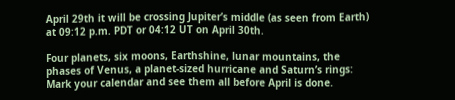April 29th it will be crossing Jupiter’s middle (as seen from Earth) at 09:12 p.m. PDT or 04:12 UT on April 30th.

Four planets, six moons, Earthshine, lunar mountains, the phases of Venus, a planet-sized hurricane and Saturn’s rings: Mark your calendar and see them all before April is done.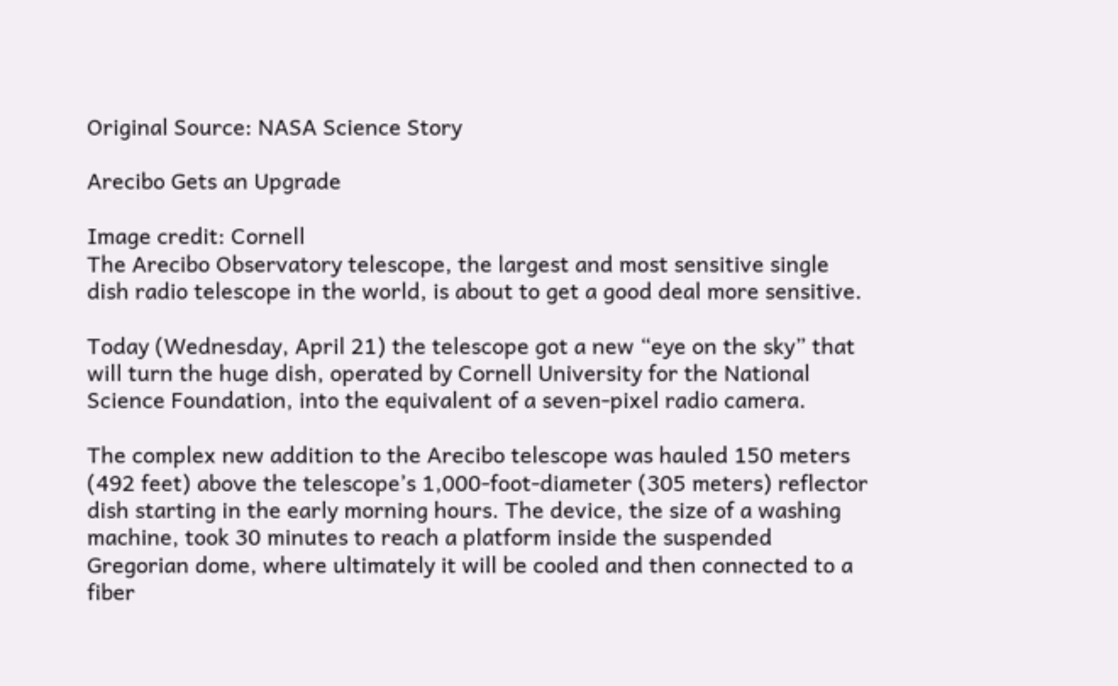Original Source: NASA Science Story

Arecibo Gets an Upgrade

Image credit: Cornell
The Arecibo Observatory telescope, the largest and most sensitive single dish radio telescope in the world, is about to get a good deal more sensitive.

Today (Wednesday, April 21) the telescope got a new “eye on the sky” that will turn the huge dish, operated by Cornell University for the National Science Foundation, into the equivalent of a seven-pixel radio camera.

The complex new addition to the Arecibo telescope was hauled 150 meters (492 feet) above the telescope’s 1,000-foot-diameter (305 meters) reflector dish starting in the early morning hours. The device, the size of a washing machine, took 30 minutes to reach a platform inside the suspended Gregorian dome, where ultimately it will be cooled and then connected to a fiber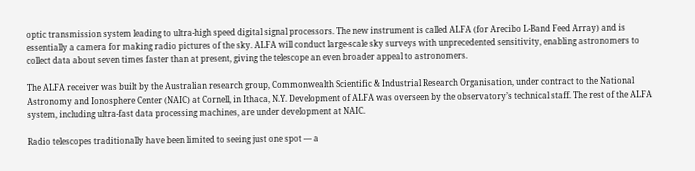optic transmission system leading to ultra-high speed digital signal processors. The new instrument is called ALFA (for Arecibo L-Band Feed Array) and is essentially a camera for making radio pictures of the sky. ALFA will conduct large-scale sky surveys with unprecedented sensitivity, enabling astronomers to collect data about seven times faster than at present, giving the telescope an even broader appeal to astronomers.

The ALFA receiver was built by the Australian research group, Commonwealth Scientific & Industrial Research Organisation, under contract to the National Astronomy and Ionosphere Center (NAIC) at Cornell, in Ithaca, N.Y. Development of ALFA was overseen by the observatory’s technical staff. The rest of the ALFA system, including ultra-fast data processing machines, are under development at NAIC.

Radio telescopes traditionally have been limited to seeing just one spot — a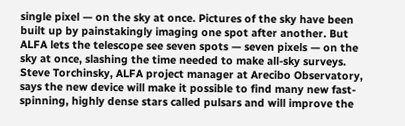single pixel — on the sky at once. Pictures of the sky have been built up by painstakingly imaging one spot after another. But ALFA lets the telescope see seven spots — seven pixels — on the sky at once, slashing the time needed to make all-sky surveys. Steve Torchinsky, ALFA project manager at Arecibo Observatory, says the new device will make it possible to find many new fast-spinning, highly dense stars called pulsars and will improve the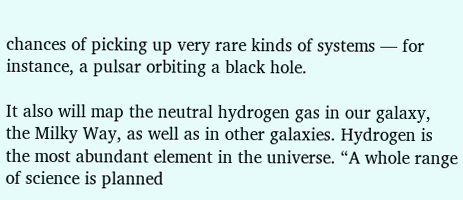chances of picking up very rare kinds of systems — for instance, a pulsar orbiting a black hole.

It also will map the neutral hydrogen gas in our galaxy, the Milky Way, as well as in other galaxies. Hydrogen is the most abundant element in the universe. “A whole range of science is planned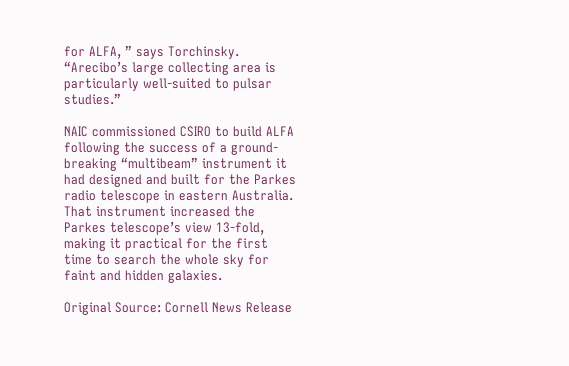for ALFA, ” says Torchinsky. “Arecibo’s large collecting area is particularly well-suited to pulsar studies.”

NAIC commissioned CSIRO to build ALFA following the success of a ground-breaking “multibeam” instrument it had designed and built for the Parkes radio telescope in eastern Australia. That instrument increased the Parkes telescope’s view 13-fold, making it practical for the first time to search the whole sky for faint and hidden galaxies.

Original Source: Cornell News Release